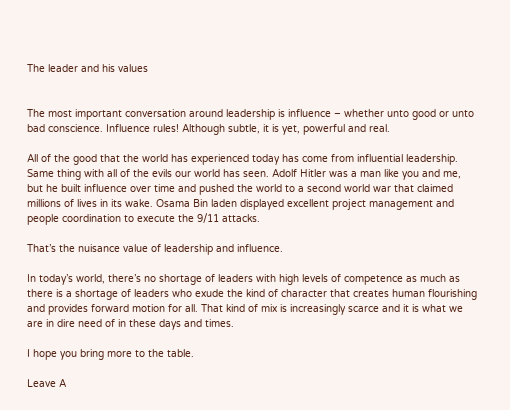The leader and his values


The most important conversation around leadership is influence – whether unto good or unto bad conscience. Influence rules! Although subtle, it is yet, powerful and real.

All of the good that the world has experienced today has come from influential leadership. Same thing with all of the evils our world has seen. Adolf Hitler was a man like you and me, but he built influence over time and pushed the world to a second world war that claimed millions of lives in its wake. Osama Bin laden displayed excellent project management and people coordination to execute the 9/11 attacks.

That’s the nuisance value of leadership and influence.

In today’s world, there’s no shortage of leaders with high levels of competence as much as there is a shortage of leaders who exude the kind of character that creates human flourishing and provides forward motion for all. That kind of mix is increasingly scarce and it is what we are in dire need of in these days and times.

I hope you bring more to the table.

Leave A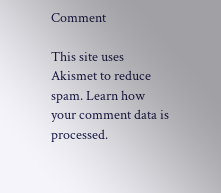Comment

This site uses Akismet to reduce spam. Learn how your comment data is processed.